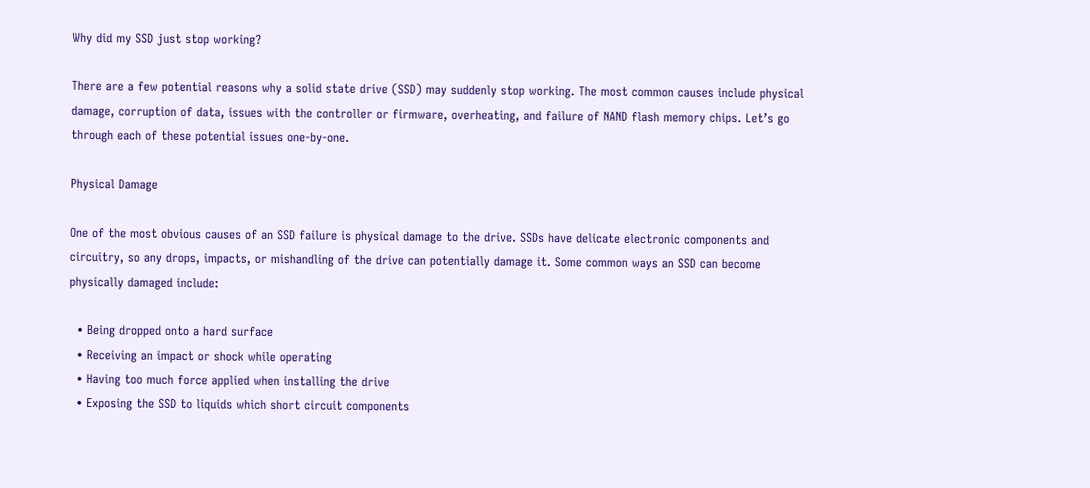Why did my SSD just stop working?

There are a few potential reasons why a solid state drive (SSD) may suddenly stop working. The most common causes include physical damage, corruption of data, issues with the controller or firmware, overheating, and failure of NAND flash memory chips. Let’s go through each of these potential issues one-by-one.

Physical Damage

One of the most obvious causes of an SSD failure is physical damage to the drive. SSDs have delicate electronic components and circuitry, so any drops, impacts, or mishandling of the drive can potentially damage it. Some common ways an SSD can become physically damaged include:

  • Being dropped onto a hard surface
  • Receiving an impact or shock while operating
  • Having too much force applied when installing the drive
  • Exposing the SSD to liquids which short circuit components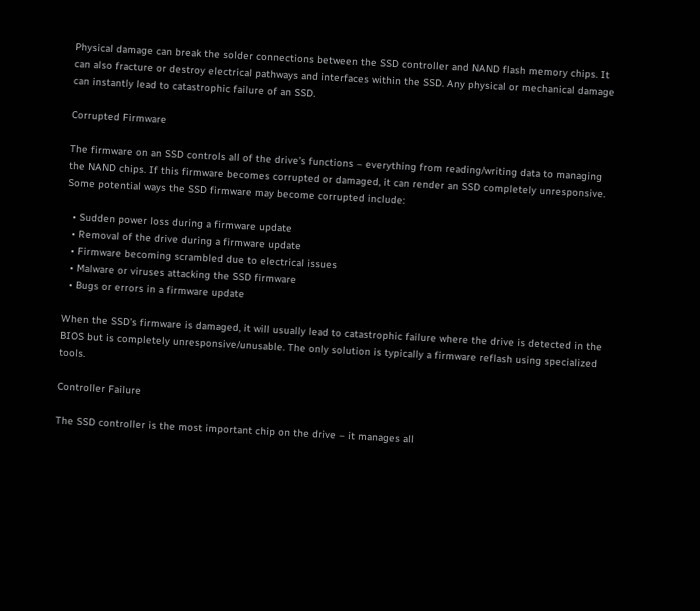Physical damage can break the solder connections between the SSD controller and NAND flash memory chips. It can also fracture or destroy electrical pathways and interfaces within the SSD. Any physical or mechanical damage can instantly lead to catastrophic failure of an SSD.

Corrupted Firmware

The firmware on an SSD controls all of the drive’s functions – everything from reading/writing data to managing the NAND chips. If this firmware becomes corrupted or damaged, it can render an SSD completely unresponsive. Some potential ways the SSD firmware may become corrupted include:

  • Sudden power loss during a firmware update
  • Removal of the drive during a firmware update
  • Firmware becoming scrambled due to electrical issues
  • Malware or viruses attacking the SSD firmware
  • Bugs or errors in a firmware update

When the SSD’s firmware is damaged, it will usually lead to catastrophic failure where the drive is detected in the BIOS but is completely unresponsive/unusable. The only solution is typically a firmware reflash using specialized tools.

Controller Failure

The SSD controller is the most important chip on the drive – it manages all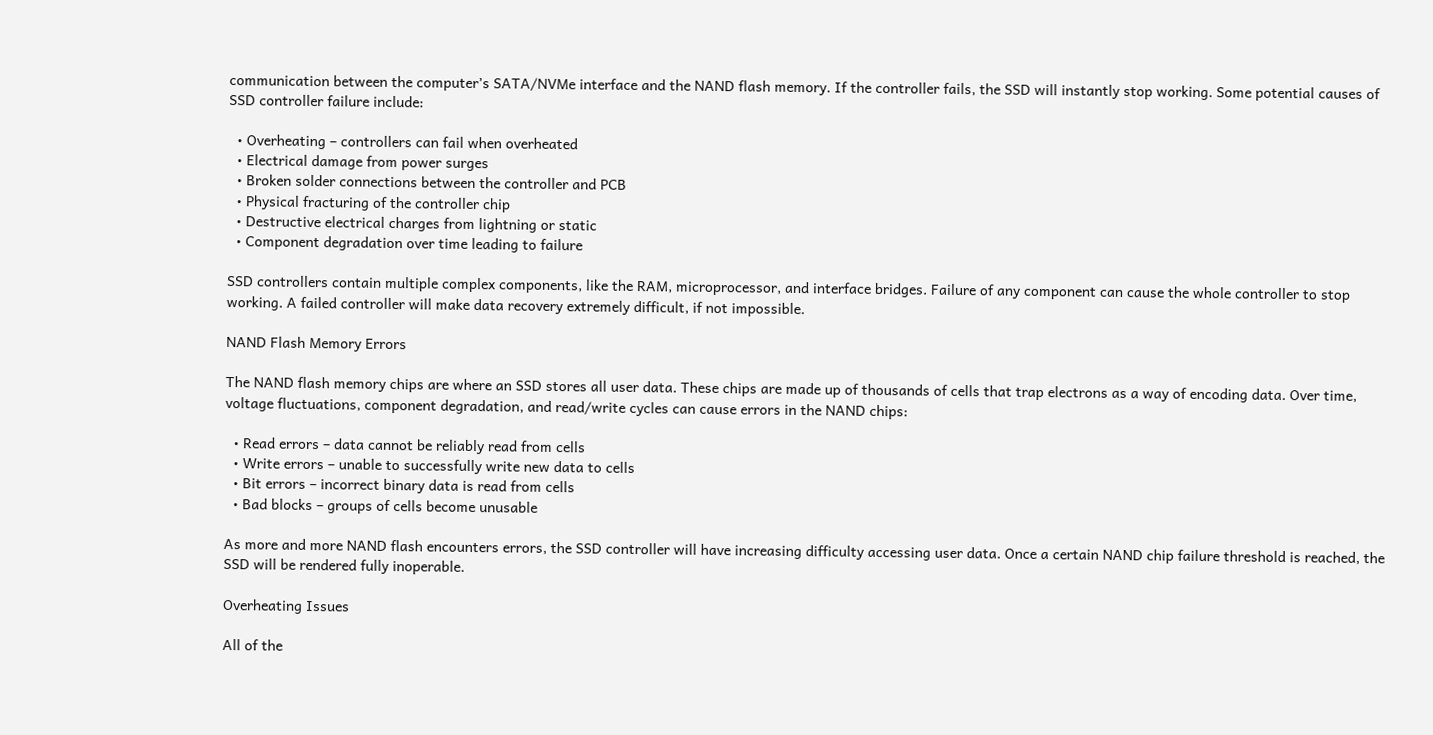communication between the computer’s SATA/NVMe interface and the NAND flash memory. If the controller fails, the SSD will instantly stop working. Some potential causes of SSD controller failure include:

  • Overheating – controllers can fail when overheated
  • Electrical damage from power surges
  • Broken solder connections between the controller and PCB
  • Physical fracturing of the controller chip
  • Destructive electrical charges from lightning or static
  • Component degradation over time leading to failure

SSD controllers contain multiple complex components, like the RAM, microprocessor, and interface bridges. Failure of any component can cause the whole controller to stop working. A failed controller will make data recovery extremely difficult, if not impossible.

NAND Flash Memory Errors

The NAND flash memory chips are where an SSD stores all user data. These chips are made up of thousands of cells that trap electrons as a way of encoding data. Over time, voltage fluctuations, component degradation, and read/write cycles can cause errors in the NAND chips:

  • Read errors – data cannot be reliably read from cells
  • Write errors – unable to successfully write new data to cells
  • Bit errors – incorrect binary data is read from cells
  • Bad blocks – groups of cells become unusable

As more and more NAND flash encounters errors, the SSD controller will have increasing difficulty accessing user data. Once a certain NAND chip failure threshold is reached, the SSD will be rendered fully inoperable.

Overheating Issues

All of the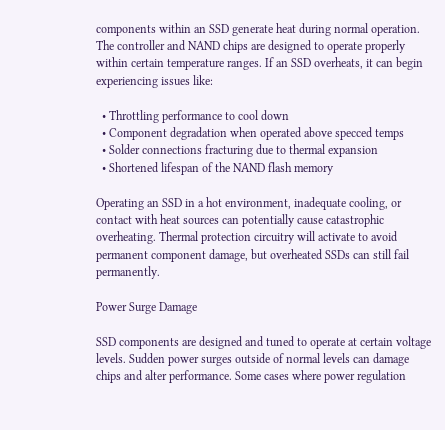components within an SSD generate heat during normal operation. The controller and NAND chips are designed to operate properly within certain temperature ranges. If an SSD overheats, it can begin experiencing issues like:

  • Throttling performance to cool down
  • Component degradation when operated above specced temps
  • Solder connections fracturing due to thermal expansion
  • Shortened lifespan of the NAND flash memory

Operating an SSD in a hot environment, inadequate cooling, or contact with heat sources can potentially cause catastrophic overheating. Thermal protection circuitry will activate to avoid permanent component damage, but overheated SSDs can still fail permanently.

Power Surge Damage

SSD components are designed and tuned to operate at certain voltage levels. Sudden power surges outside of normal levels can damage chips and alter performance. Some cases where power regulation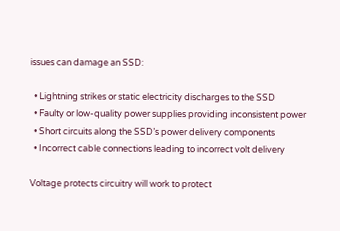issues can damage an SSD:

  • Lightning strikes or static electricity discharges to the SSD
  • Faulty or low-quality power supplies providing inconsistent power
  • Short circuits along the SSD’s power delivery components
  • Incorrect cable connections leading to incorrect volt delivery

Voltage protects circuitry will work to protect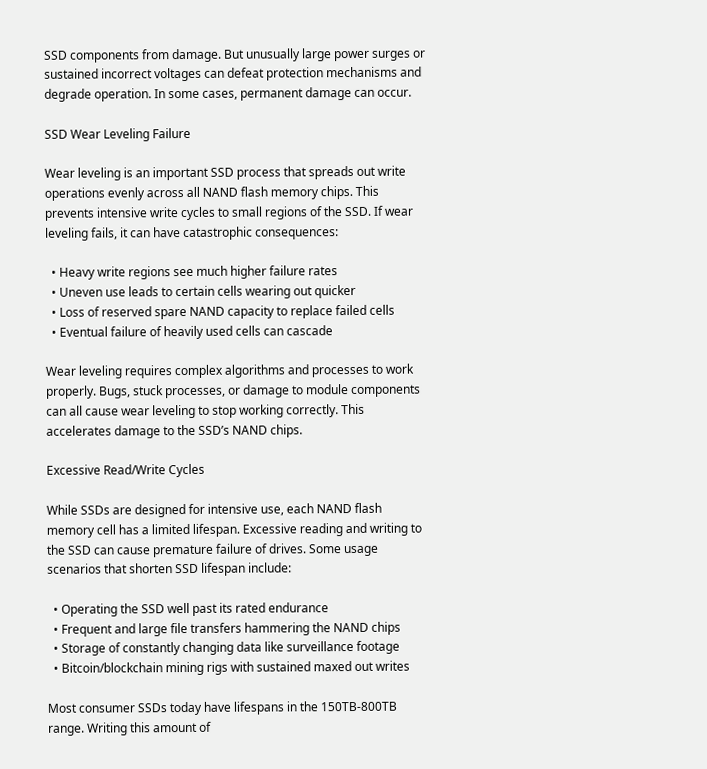SSD components from damage. But unusually large power surges or sustained incorrect voltages can defeat protection mechanisms and degrade operation. In some cases, permanent damage can occur.

SSD Wear Leveling Failure

Wear leveling is an important SSD process that spreads out write operations evenly across all NAND flash memory chips. This prevents intensive write cycles to small regions of the SSD. If wear leveling fails, it can have catastrophic consequences:

  • Heavy write regions see much higher failure rates
  • Uneven use leads to certain cells wearing out quicker
  • Loss of reserved spare NAND capacity to replace failed cells
  • Eventual failure of heavily used cells can cascade

Wear leveling requires complex algorithms and processes to work properly. Bugs, stuck processes, or damage to module components can all cause wear leveling to stop working correctly. This accelerates damage to the SSD’s NAND chips.

Excessive Read/Write Cycles

While SSDs are designed for intensive use, each NAND flash memory cell has a limited lifespan. Excessive reading and writing to the SSD can cause premature failure of drives. Some usage scenarios that shorten SSD lifespan include:

  • Operating the SSD well past its rated endurance
  • Frequent and large file transfers hammering the NAND chips
  • Storage of constantly changing data like surveillance footage
  • Bitcoin/blockchain mining rigs with sustained maxed out writes

Most consumer SSDs today have lifespans in the 150TB-800TB range. Writing this amount of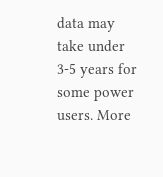data may take under 3-5 years for some power users. More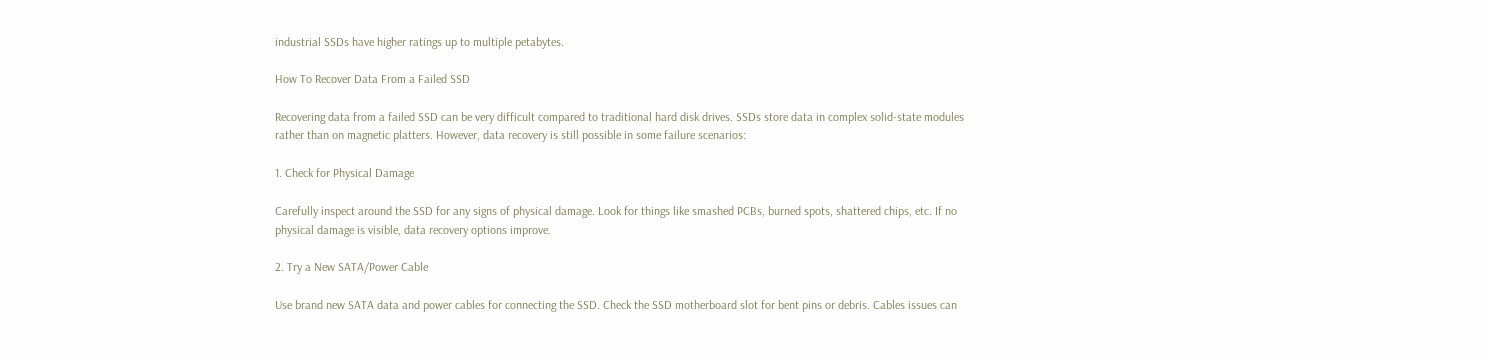industrial SSDs have higher ratings up to multiple petabytes.

How To Recover Data From a Failed SSD

Recovering data from a failed SSD can be very difficult compared to traditional hard disk drives. SSDs store data in complex solid-state modules rather than on magnetic platters. However, data recovery is still possible in some failure scenarios:

1. Check for Physical Damage

Carefully inspect around the SSD for any signs of physical damage. Look for things like smashed PCBs, burned spots, shattered chips, etc. If no physical damage is visible, data recovery options improve.

2. Try a New SATA/Power Cable

Use brand new SATA data and power cables for connecting the SSD. Check the SSD motherboard slot for bent pins or debris. Cables issues can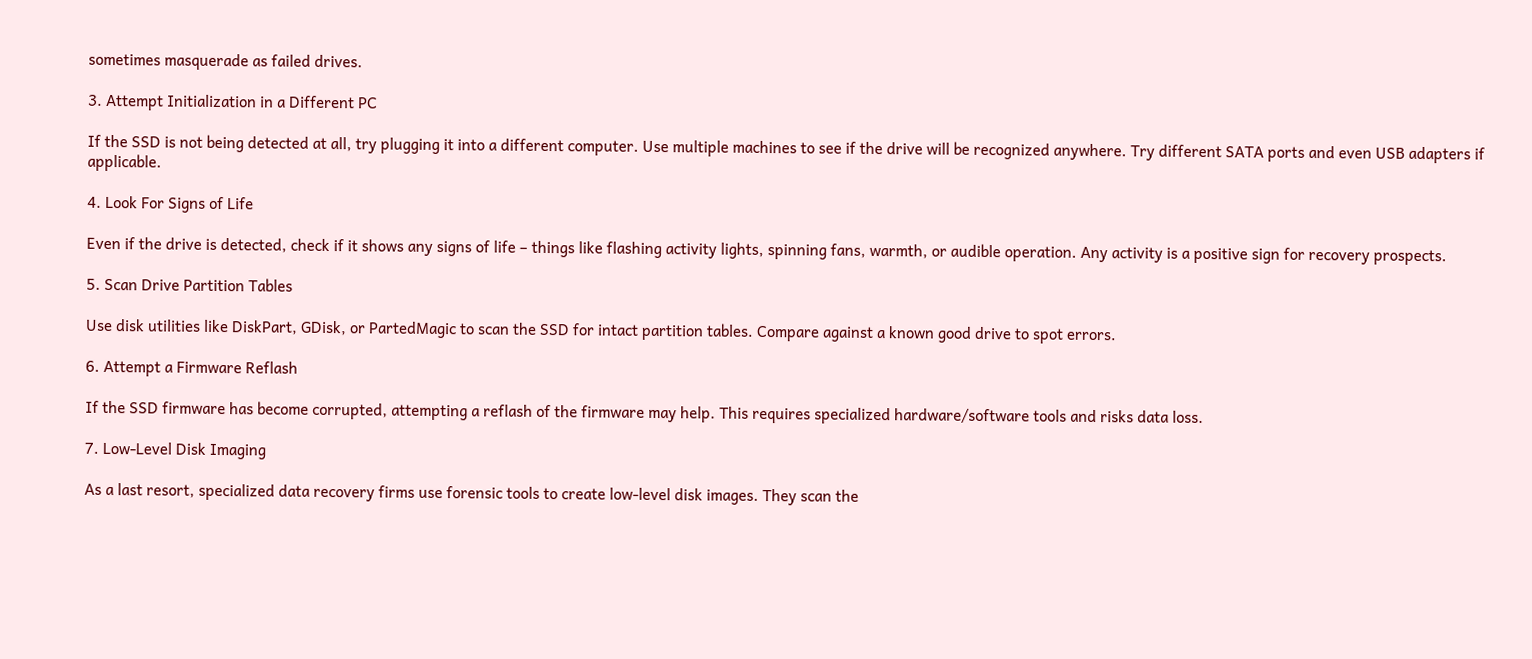sometimes masquerade as failed drives.

3. Attempt Initialization in a Different PC

If the SSD is not being detected at all, try plugging it into a different computer. Use multiple machines to see if the drive will be recognized anywhere. Try different SATA ports and even USB adapters if applicable.

4. Look For Signs of Life

Even if the drive is detected, check if it shows any signs of life – things like flashing activity lights, spinning fans, warmth, or audible operation. Any activity is a positive sign for recovery prospects.

5. Scan Drive Partition Tables

Use disk utilities like DiskPart, GDisk, or PartedMagic to scan the SSD for intact partition tables. Compare against a known good drive to spot errors.

6. Attempt a Firmware Reflash

If the SSD firmware has become corrupted, attempting a reflash of the firmware may help. This requires specialized hardware/software tools and risks data loss.

7. Low-Level Disk Imaging

As a last resort, specialized data recovery firms use forensic tools to create low-level disk images. They scan the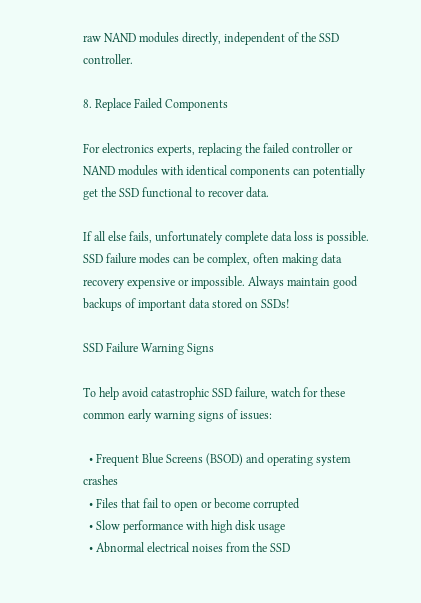raw NAND modules directly, independent of the SSD controller.

8. Replace Failed Components

For electronics experts, replacing the failed controller or NAND modules with identical components can potentially get the SSD functional to recover data.

If all else fails, unfortunately complete data loss is possible. SSD failure modes can be complex, often making data recovery expensive or impossible. Always maintain good backups of important data stored on SSDs!

SSD Failure Warning Signs

To help avoid catastrophic SSD failure, watch for these common early warning signs of issues:

  • Frequent Blue Screens (BSOD) and operating system crashes
  • Files that fail to open or become corrupted
  • Slow performance with high disk usage
  • Abnormal electrical noises from the SSD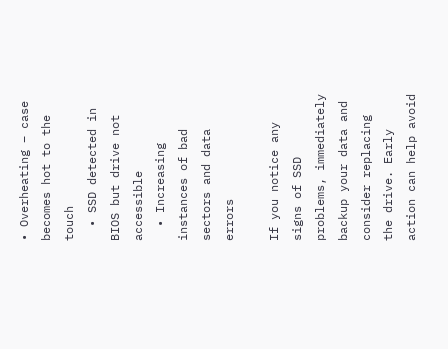• Overheating – case becomes hot to the touch
  • SSD detected in BIOS but drive not accessible
  • Increasing instances of bad sectors and data errors

If you notice any signs of SSD problems, immediately backup your data and consider replacing the drive. Early action can help avoid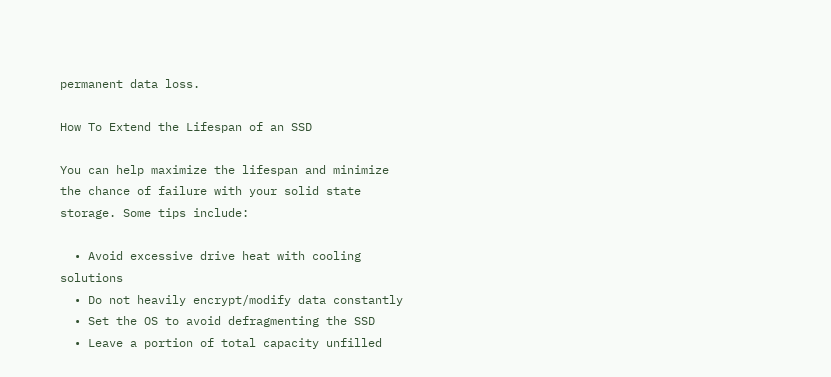permanent data loss.

How To Extend the Lifespan of an SSD

You can help maximize the lifespan and minimize the chance of failure with your solid state storage. Some tips include:

  • Avoid excessive drive heat with cooling solutions
  • Do not heavily encrypt/modify data constantly
  • Set the OS to avoid defragmenting the SSD
  • Leave a portion of total capacity unfilled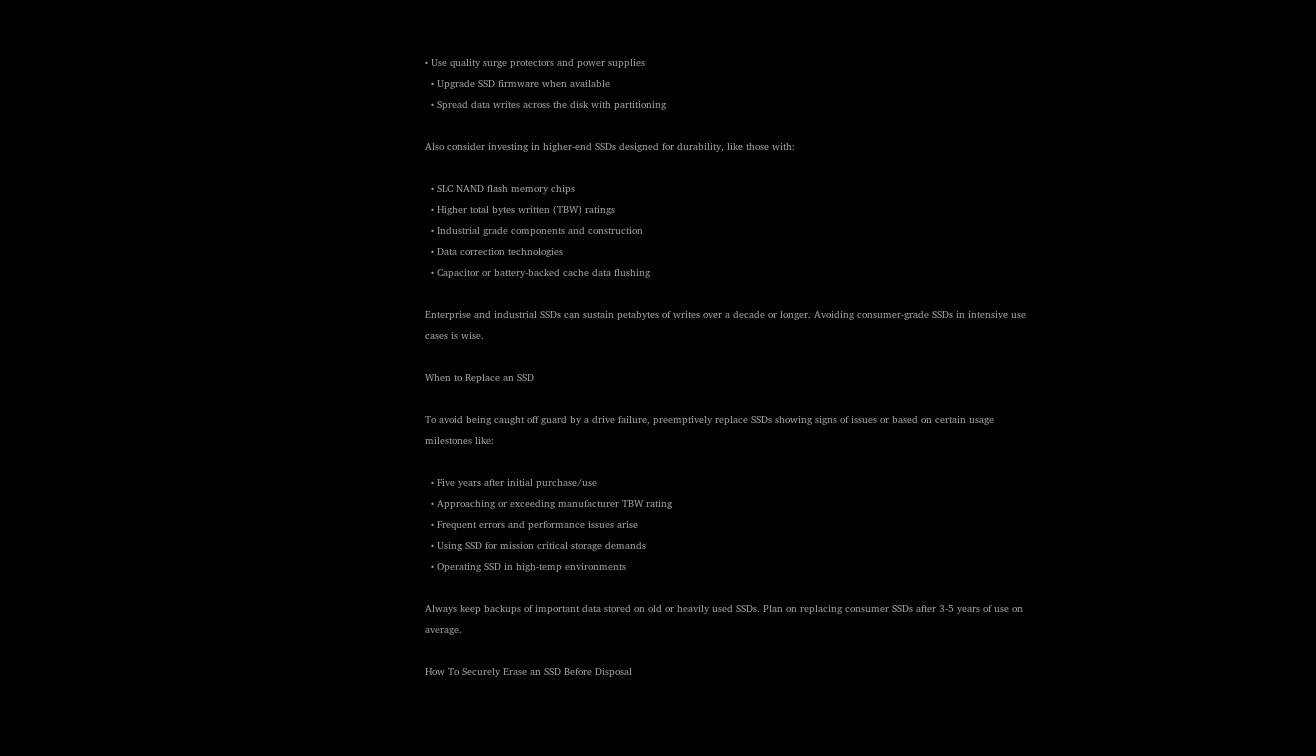• Use quality surge protectors and power supplies
  • Upgrade SSD firmware when available
  • Spread data writes across the disk with partitioning

Also consider investing in higher-end SSDs designed for durability, like those with:

  • SLC NAND flash memory chips
  • Higher total bytes written (TBW) ratings
  • Industrial grade components and construction
  • Data correction technologies
  • Capacitor or battery-backed cache data flushing

Enterprise and industrial SSDs can sustain petabytes of writes over a decade or longer. Avoiding consumer-grade SSDs in intensive use cases is wise.

When to Replace an SSD

To avoid being caught off guard by a drive failure, preemptively replace SSDs showing signs of issues or based on certain usage milestones like:

  • Five years after initial purchase/use
  • Approaching or exceeding manufacturer TBW rating
  • Frequent errors and performance issues arise
  • Using SSD for mission critical storage demands
  • Operating SSD in high-temp environments

Always keep backups of important data stored on old or heavily used SSDs. Plan on replacing consumer SSDs after 3-5 years of use on average.

How To Securely Erase an SSD Before Disposal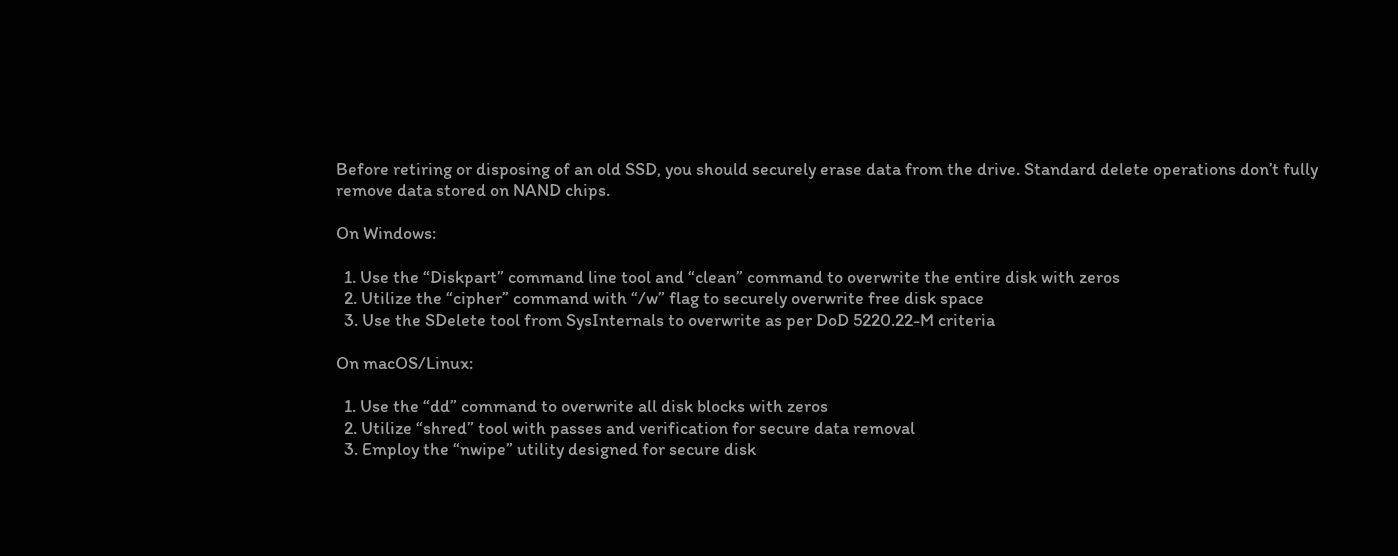Before retiring or disposing of an old SSD, you should securely erase data from the drive. Standard delete operations don’t fully remove data stored on NAND chips.

On Windows:

  1. Use the “Diskpart” command line tool and “clean” command to overwrite the entire disk with zeros
  2. Utilize the “cipher” command with “/w” flag to securely overwrite free disk space
  3. Use the SDelete tool from SysInternals to overwrite as per DoD 5220.22-M criteria

On macOS/Linux:

  1. Use the “dd” command to overwrite all disk blocks with zeros
  2. Utilize “shred” tool with passes and verification for secure data removal
  3. Employ the “nwipe” utility designed for secure disk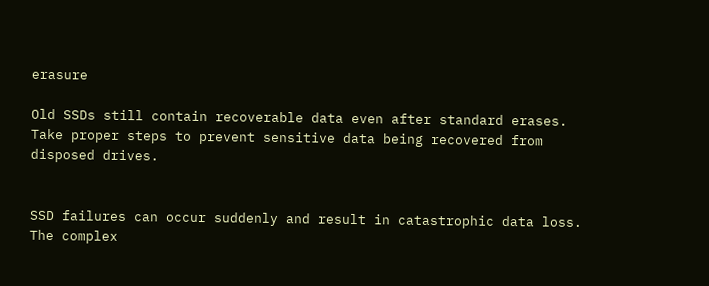erasure

Old SSDs still contain recoverable data even after standard erases. Take proper steps to prevent sensitive data being recovered from disposed drives.


SSD failures can occur suddenly and result in catastrophic data loss. The complex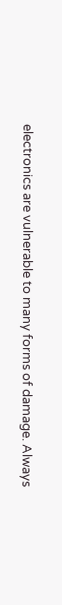electronics are vulnerable to many forms of damage. Always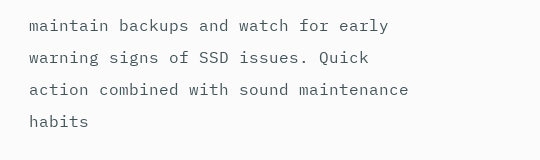maintain backups and watch for early warning signs of SSD issues. Quick action combined with sound maintenance habits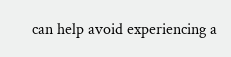can help avoid experiencing a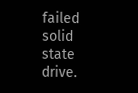failed solid state drive.